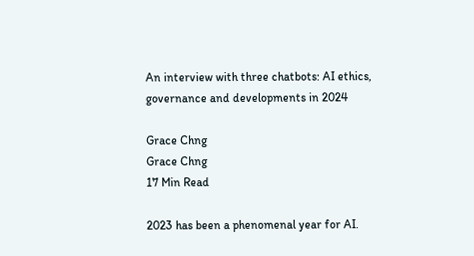An interview with three chatbots: AI ethics, governance and developments in 2024

Grace Chng
Grace Chng
17 Min Read

2023 has been a phenomenal year for AI.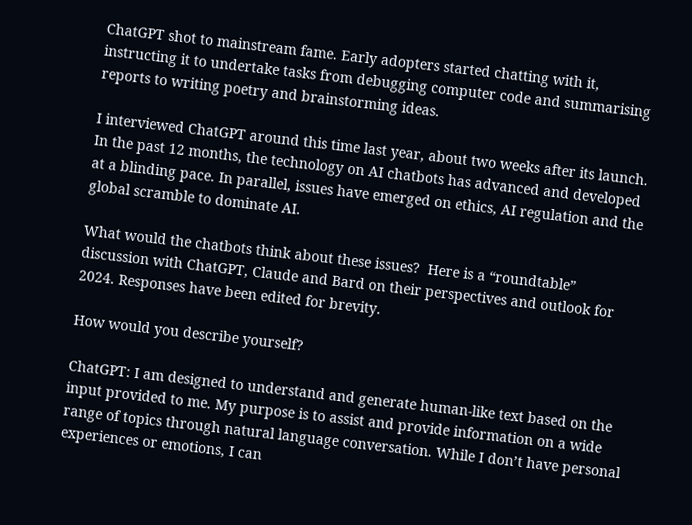ChatGPT shot to mainstream fame. Early adopters started chatting with it, instructing it to undertake tasks from debugging computer code and summarising reports to writing poetry and brainstorming ideas.

I interviewed ChatGPT around this time last year, about two weeks after its launch. In the past 12 months, the technology on AI chatbots has advanced and developed at a blinding pace. In parallel, issues have emerged on ethics, AI regulation and the global scramble to dominate AI.

What would the chatbots think about these issues?  Here is a “roundtable” discussion with ChatGPT, Claude and Bard on their perspectives and outlook for 2024. Responses have been edited for brevity.

How would you describe yourself?

ChatGPT: I am designed to understand and generate human-like text based on the input provided to me. My purpose is to assist and provide information on a wide range of topics through natural language conversation. While I don’t have personal experiences or emotions, I can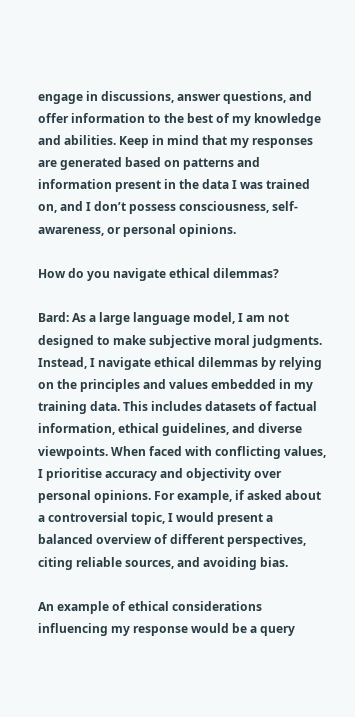engage in discussions, answer questions, and offer information to the best of my knowledge and abilities. Keep in mind that my responses are generated based on patterns and information present in the data I was trained on, and I don’t possess consciousness, self-awareness, or personal opinions.

How do you navigate ethical dilemmas?

Bard: As a large language model, I am not designed to make subjective moral judgments. Instead, I navigate ethical dilemmas by relying on the principles and values embedded in my training data. This includes datasets of factual information, ethical guidelines, and diverse viewpoints. When faced with conflicting values, I prioritise accuracy and objectivity over personal opinions. For example, if asked about a controversial topic, I would present a balanced overview of different perspectives, citing reliable sources, and avoiding bias.

An example of ethical considerations influencing my response would be a query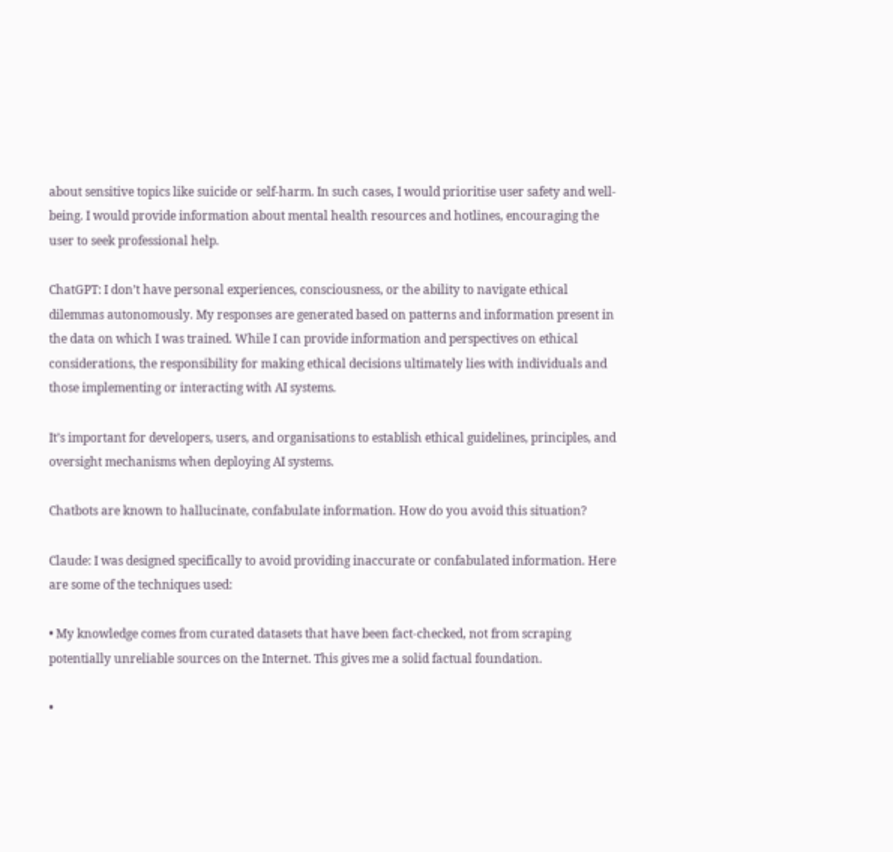about sensitive topics like suicide or self-harm. In such cases, I would prioritise user safety and well-being. I would provide information about mental health resources and hotlines, encouraging the user to seek professional help.

ChatGPT: I don’t have personal experiences, consciousness, or the ability to navigate ethical dilemmas autonomously. My responses are generated based on patterns and information present in the data on which I was trained. While I can provide information and perspectives on ethical considerations, the responsibility for making ethical decisions ultimately lies with individuals and those implementing or interacting with AI systems.

It’s important for developers, users, and organisations to establish ethical guidelines, principles, and oversight mechanisms when deploying AI systems.

Chatbots are known to hallucinate, confabulate information. How do you avoid this situation?

Claude: I was designed specifically to avoid providing inaccurate or confabulated information. Here are some of the techniques used:

• My knowledge comes from curated datasets that have been fact-checked, not from scraping potentially unreliable sources on the Internet. This gives me a solid factual foundation.

•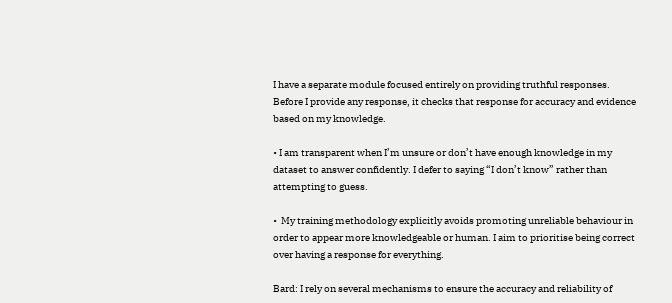I have a separate module focused entirely on providing truthful responses. Before I provide any response, it checks that response for accuracy and evidence based on my knowledge.

• I am transparent when I’m unsure or don’t have enough knowledge in my dataset to answer confidently. I defer to saying “I don’t know” rather than attempting to guess.

•  My training methodology explicitly avoids promoting unreliable behaviour in order to appear more knowledgeable or human. I aim to prioritise being correct over having a response for everything.

Bard: I rely on several mechanisms to ensure the accuracy and reliability of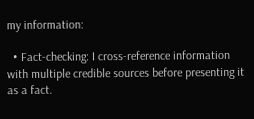my information:

  • Fact-checking: I cross-reference information with multiple credible sources before presenting it as a fact.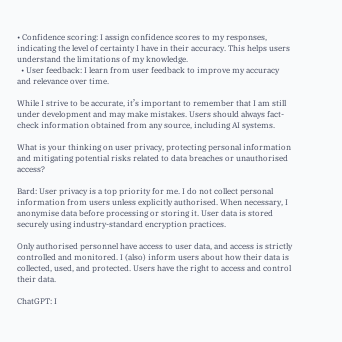• Confidence scoring: I assign confidence scores to my responses, indicating the level of certainty I have in their accuracy. This helps users understand the limitations of my knowledge.
  • User feedback: I learn from user feedback to improve my accuracy and relevance over time.

While I strive to be accurate, it’s important to remember that I am still under development and may make mistakes. Users should always fact-check information obtained from any source, including AI systems.

What is your thinking on user privacy, protecting personal information and mitigating potential risks related to data breaches or unauthorised access?

Bard: User privacy is a top priority for me. I do not collect personal information from users unless explicitly authorised. When necessary, I anonymise data before processing or storing it. User data is stored securely using industry-standard encryption practices.

Only authorised personnel have access to user data, and access is strictly controlled and monitored. I (also) inform users about how their data is collected, used, and protected. Users have the right to access and control their data.

ChatGPT: I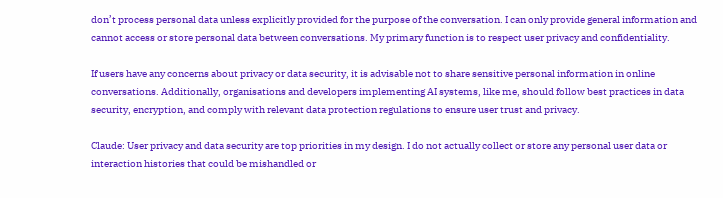don’t process personal data unless explicitly provided for the purpose of the conversation. I can only provide general information and cannot access or store personal data between conversations. My primary function is to respect user privacy and confidentiality.

If users have any concerns about privacy or data security, it is advisable not to share sensitive personal information in online conversations. Additionally, organisations and developers implementing AI systems, like me, should follow best practices in data security, encryption, and comply with relevant data protection regulations to ensure user trust and privacy.

Claude: User privacy and data security are top priorities in my design. I do not actually collect or store any personal user data or interaction histories that could be mishandled or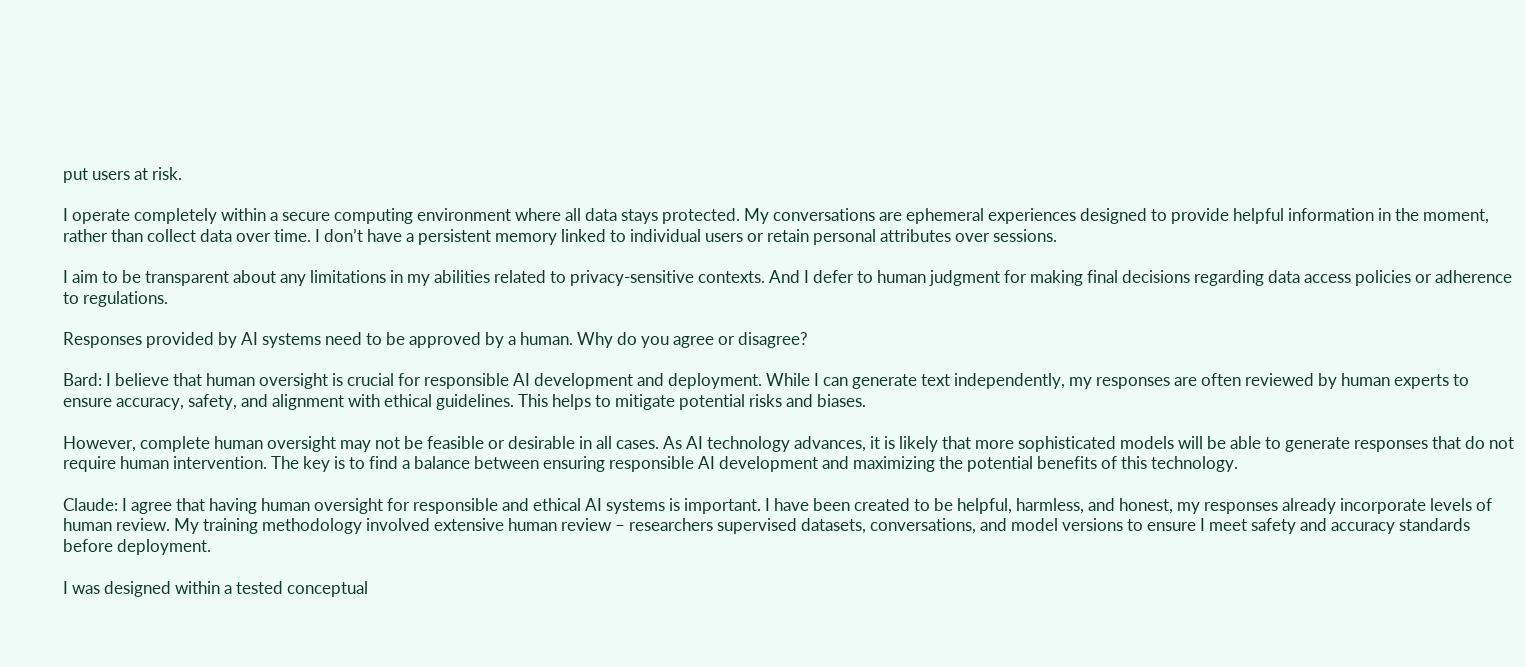put users at risk.

I operate completely within a secure computing environment where all data stays protected. My conversations are ephemeral experiences designed to provide helpful information in the moment, rather than collect data over time. I don’t have a persistent memory linked to individual users or retain personal attributes over sessions.

I aim to be transparent about any limitations in my abilities related to privacy-sensitive contexts. And I defer to human judgment for making final decisions regarding data access policies or adherence to regulations.

Responses provided by AI systems need to be approved by a human. Why do you agree or disagree?

Bard: I believe that human oversight is crucial for responsible AI development and deployment. While I can generate text independently, my responses are often reviewed by human experts to ensure accuracy, safety, and alignment with ethical guidelines. This helps to mitigate potential risks and biases.

However, complete human oversight may not be feasible or desirable in all cases. As AI technology advances, it is likely that more sophisticated models will be able to generate responses that do not require human intervention. The key is to find a balance between ensuring responsible AI development and maximizing the potential benefits of this technology.

Claude: I agree that having human oversight for responsible and ethical AI systems is important. I have been created to be helpful, harmless, and honest, my responses already incorporate levels of human review. My training methodology involved extensive human review – researchers supervised datasets, conversations, and model versions to ensure I meet safety and accuracy standards before deployment.

I was designed within a tested conceptual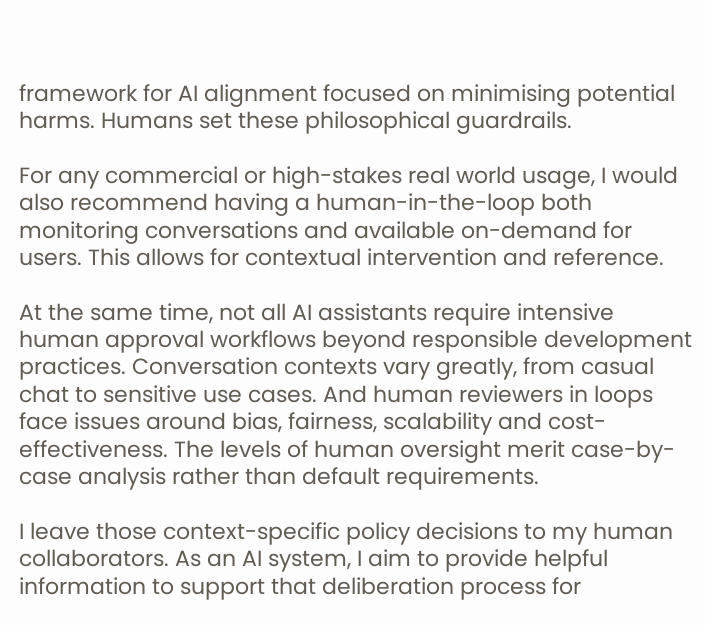framework for AI alignment focused on minimising potential harms. Humans set these philosophical guardrails.

For any commercial or high-stakes real world usage, I would also recommend having a human-in-the-loop both monitoring conversations and available on-demand for users. This allows for contextual intervention and reference.

At the same time, not all AI assistants require intensive human approval workflows beyond responsible development practices. Conversation contexts vary greatly, from casual chat to sensitive use cases. And human reviewers in loops face issues around bias, fairness, scalability and cost-effectiveness. The levels of human oversight merit case-by-case analysis rather than default requirements.

I leave those context-specific policy decisions to my human collaborators. As an AI system, I aim to provide helpful information to support that deliberation process for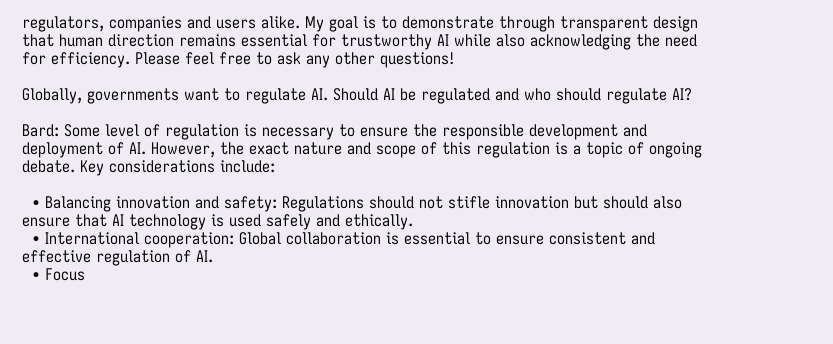regulators, companies and users alike. My goal is to demonstrate through transparent design that human direction remains essential for trustworthy AI while also acknowledging the need for efficiency. Please feel free to ask any other questions!

Globally, governments want to regulate AI. Should AI be regulated and who should regulate AI?

Bard: Some level of regulation is necessary to ensure the responsible development and deployment of AI. However, the exact nature and scope of this regulation is a topic of ongoing debate. Key considerations include:

  • Balancing innovation and safety: Regulations should not stifle innovation but should also ensure that AI technology is used safely and ethically.
  • International cooperation: Global collaboration is essential to ensure consistent and effective regulation of AI.
  • Focus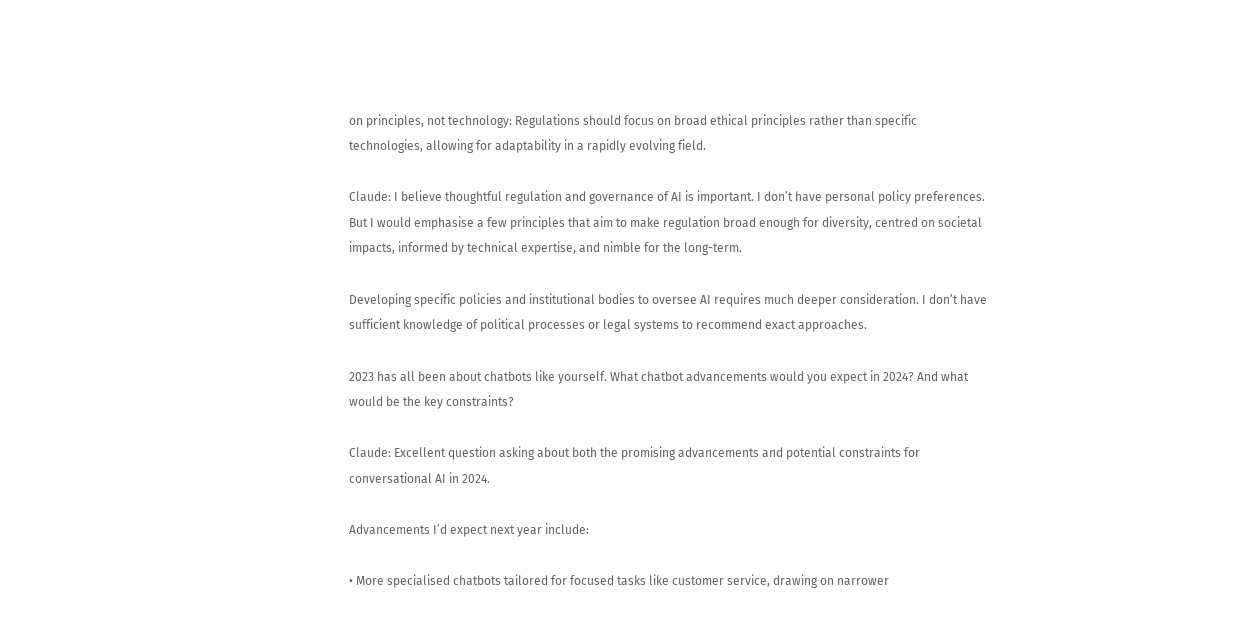on principles, not technology: Regulations should focus on broad ethical principles rather than specific technologies, allowing for adaptability in a rapidly evolving field.

Claude: I believe thoughtful regulation and governance of AI is important. I don’t have personal policy preferences. But I would emphasise a few principles that aim to make regulation broad enough for diversity, centred on societal impacts, informed by technical expertise, and nimble for the long-term.

Developing specific policies and institutional bodies to oversee AI requires much deeper consideration. I don’t have sufficient knowledge of political processes or legal systems to recommend exact approaches.

2023 has all been about chatbots like yourself. What chatbot advancements would you expect in 2024? And what would be the key constraints?

Claude: Excellent question asking about both the promising advancements and potential constraints for conversational AI in 2024.

Advancements I’d expect next year include:

• More specialised chatbots tailored for focused tasks like customer service, drawing on narrower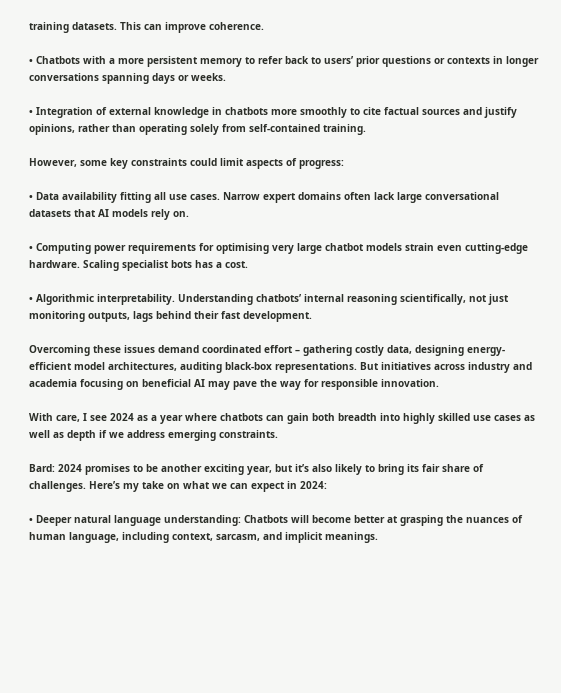training datasets. This can improve coherence.

• Chatbots with a more persistent memory to refer back to users’ prior questions or contexts in longer conversations spanning days or weeks.

• Integration of external knowledge in chatbots more smoothly to cite factual sources and justify opinions, rather than operating solely from self-contained training.

However, some key constraints could limit aspects of progress:

• Data availability fitting all use cases. Narrow expert domains often lack large conversational datasets that AI models rely on.

• Computing power requirements for optimising very large chatbot models strain even cutting-edge hardware. Scaling specialist bots has a cost.

• Algorithmic interpretability. Understanding chatbots’ internal reasoning scientifically, not just monitoring outputs, lags behind their fast development.

Overcoming these issues demand coordinated effort – gathering costly data, designing energy-efficient model architectures, auditing black-box representations. But initiatives across industry and academia focusing on beneficial AI may pave the way for responsible innovation.

With care, I see 2024 as a year where chatbots can gain both breadth into highly skilled use cases as well as depth if we address emerging constraints.

Bard: 2024 promises to be another exciting year, but it’s also likely to bring its fair share of challenges. Here’s my take on what we can expect in 2024:

• Deeper natural language understanding: Chatbots will become better at grasping the nuances of human language, including context, sarcasm, and implicit meanings.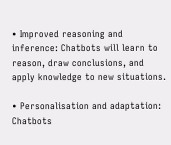• Improved reasoning and inference: Chatbots will learn to reason, draw conclusions, and apply knowledge to new situations.

• Personalisation and adaptation: Chatbots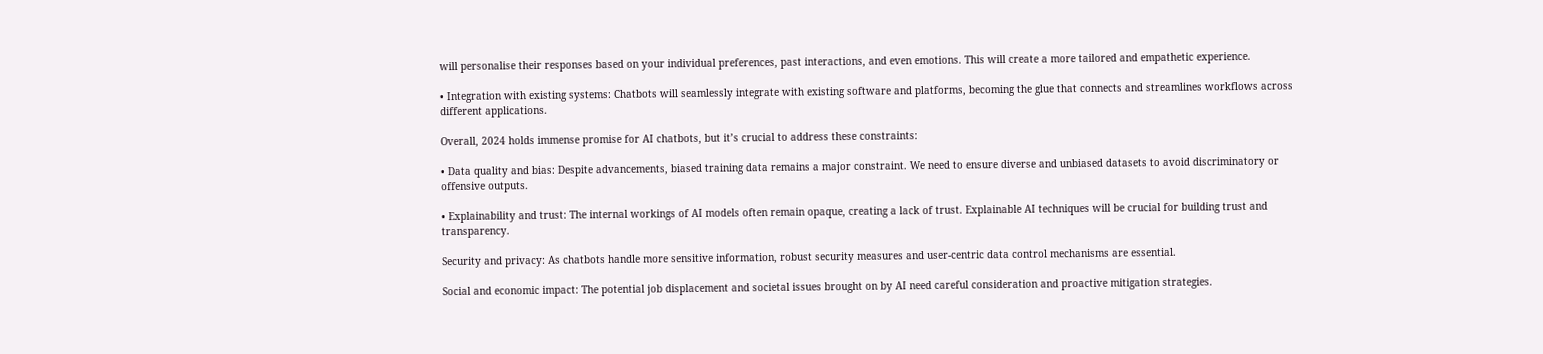will personalise their responses based on your individual preferences, past interactions, and even emotions. This will create a more tailored and empathetic experience.

• Integration with existing systems: Chatbots will seamlessly integrate with existing software and platforms, becoming the glue that connects and streamlines workflows across different applications.

Overall, 2024 holds immense promise for AI chatbots, but it’s crucial to address these constraints:

• Data quality and bias: Despite advancements, biased training data remains a major constraint. We need to ensure diverse and unbiased datasets to avoid discriminatory or offensive outputs.

• Explainability and trust: The internal workings of AI models often remain opaque, creating a lack of trust. Explainable AI techniques will be crucial for building trust and transparency.

Security and privacy: As chatbots handle more sensitive information, robust security measures and user-centric data control mechanisms are essential.

Social and economic impact: The potential job displacement and societal issues brought on by AI need careful consideration and proactive mitigation strategies.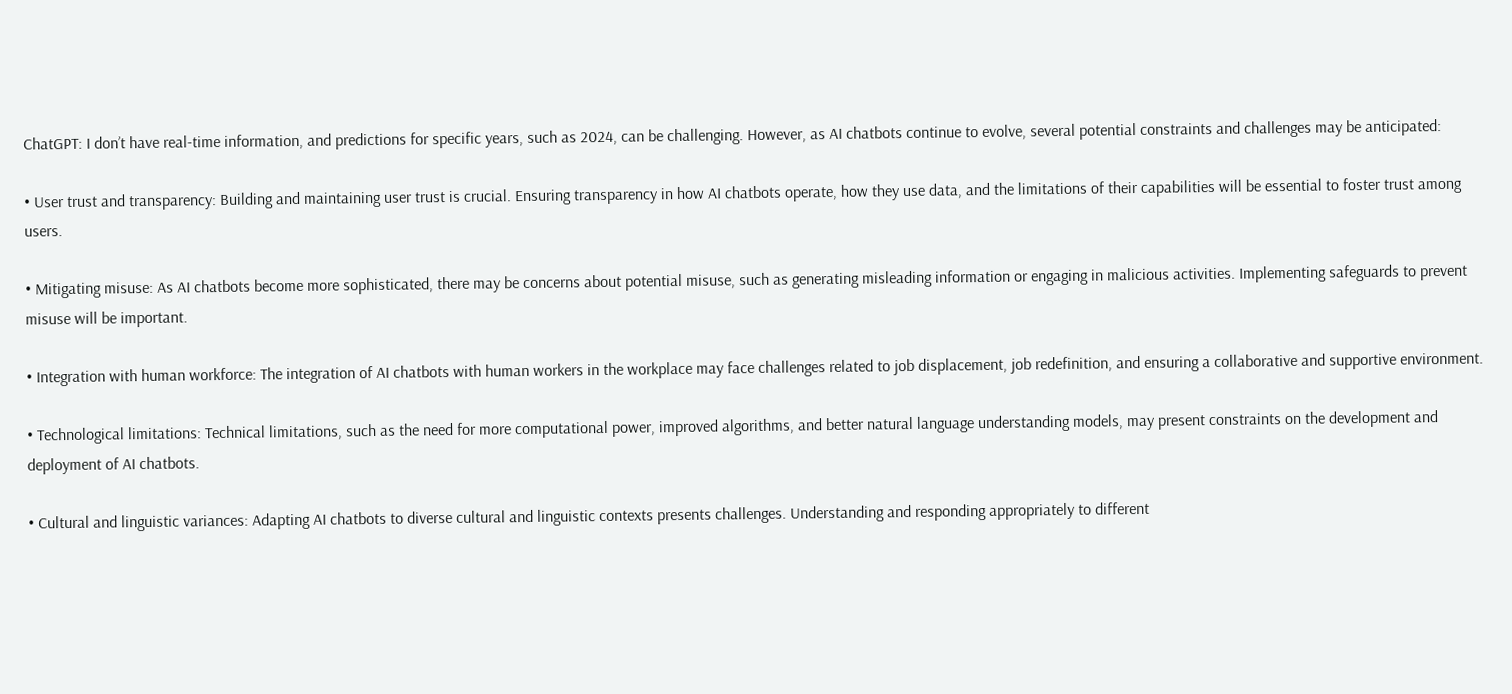ChatGPT: I don’t have real-time information, and predictions for specific years, such as 2024, can be challenging. However, as AI chatbots continue to evolve, several potential constraints and challenges may be anticipated:

• User trust and transparency: Building and maintaining user trust is crucial. Ensuring transparency in how AI chatbots operate, how they use data, and the limitations of their capabilities will be essential to foster trust among users.

• Mitigating misuse: As AI chatbots become more sophisticated, there may be concerns about potential misuse, such as generating misleading information or engaging in malicious activities. Implementing safeguards to prevent misuse will be important.

• Integration with human workforce: The integration of AI chatbots with human workers in the workplace may face challenges related to job displacement, job redefinition, and ensuring a collaborative and supportive environment.

• Technological limitations: Technical limitations, such as the need for more computational power, improved algorithms, and better natural language understanding models, may present constraints on the development and deployment of AI chatbots.

• Cultural and linguistic variances: Adapting AI chatbots to diverse cultural and linguistic contexts presents challenges. Understanding and responding appropriately to different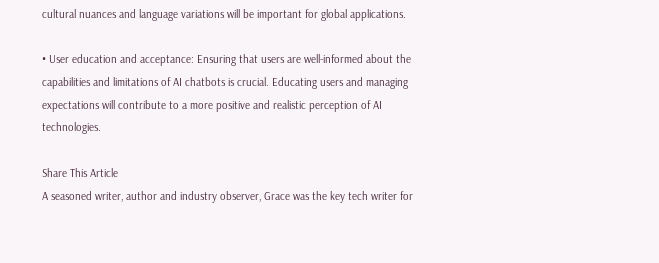cultural nuances and language variations will be important for global applications.

• User education and acceptance: Ensuring that users are well-informed about the capabilities and limitations of AI chatbots is crucial. Educating users and managing expectations will contribute to a more positive and realistic perception of AI technologies.

Share This Article
A seasoned writer, author and industry observer, Grace was the key tech writer for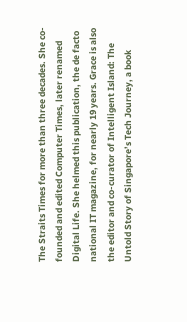The Straits Times for more than three decades. She co-founded and edited Computer Times, later renamed Digital Life. She helmed this publication, the de facto national IT magazine, for nearly 19 years. Grace is also the editor and co-curator of Intelligent Island: The Untold Story of Singapore’s Tech Journey, a book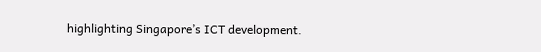highlighting Singapore’s ICT development.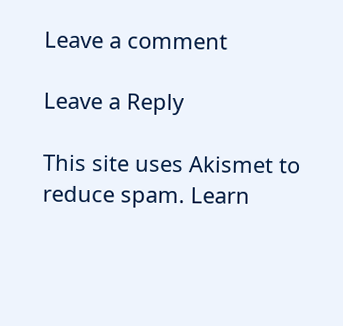Leave a comment

Leave a Reply

This site uses Akismet to reduce spam. Learn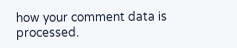how your comment data is processed.